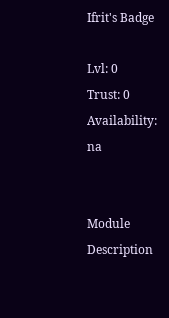Ifrit's Badge

Lvl: 0
Trust: 0
Availability: na


Module Description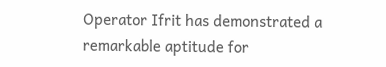Operator Ifrit has demonstrated a remarkable aptitude for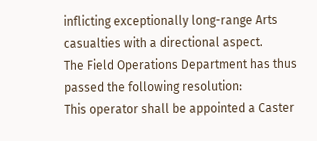inflicting exceptionally long-range Arts casualties with a directional aspect.
The Field Operations Department has thus passed the following resolution:
This operator shall be appointed a Caster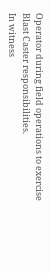Operator during field operations to exercise Blast Caster responsibilities.
In witness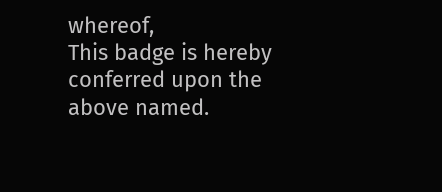whereof,
This badge is hereby conferred upon the above named.